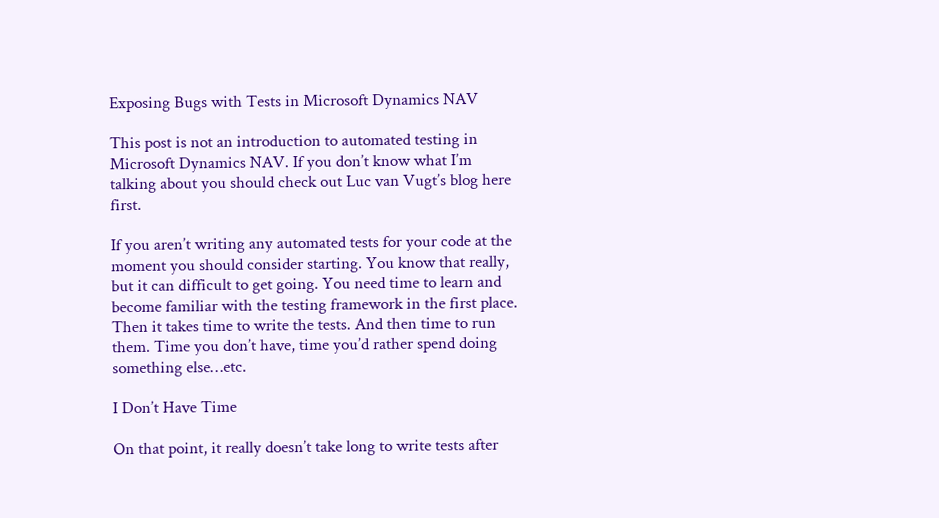Exposing Bugs with Tests in Microsoft Dynamics NAV

This post is not an introduction to automated testing in Microsoft Dynamics NAV. If you don’t know what I’m talking about you should check out Luc van Vugt’s blog here first.

If you aren’t writing any automated tests for your code at the moment you should consider starting. You know that really, but it can difficult to get going. You need time to learn and become familiar with the testing framework in the first place. Then it takes time to write the tests. And then time to run them. Time you don’t have, time you’d rather spend doing something else…etc.

I Don’t Have Time

On that point, it really doesn’t take long to write tests after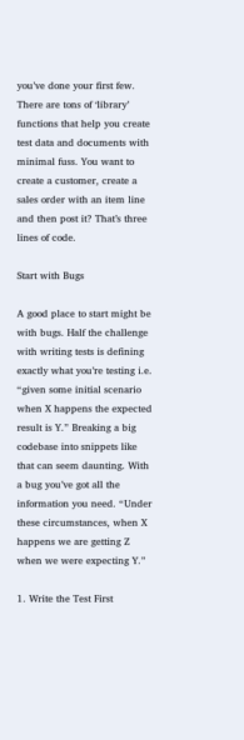you’ve done your first few. There are tons of ‘library’ functions that help you create test data and documents with minimal fuss. You want to create a customer, create a sales order with an item line and then post it? That’s three lines of code.

Start with Bugs

A good place to start might be with bugs. Half the challenge with writing tests is defining exactly what you’re testing i.e. “given some initial scenario when X happens the expected result is Y.” Breaking a big codebase into snippets like that can seem daunting. With a bug you’ve got all the information you need. “Under these circumstances, when X happens we are getting Z when we were expecting Y.”

1. Write the Test First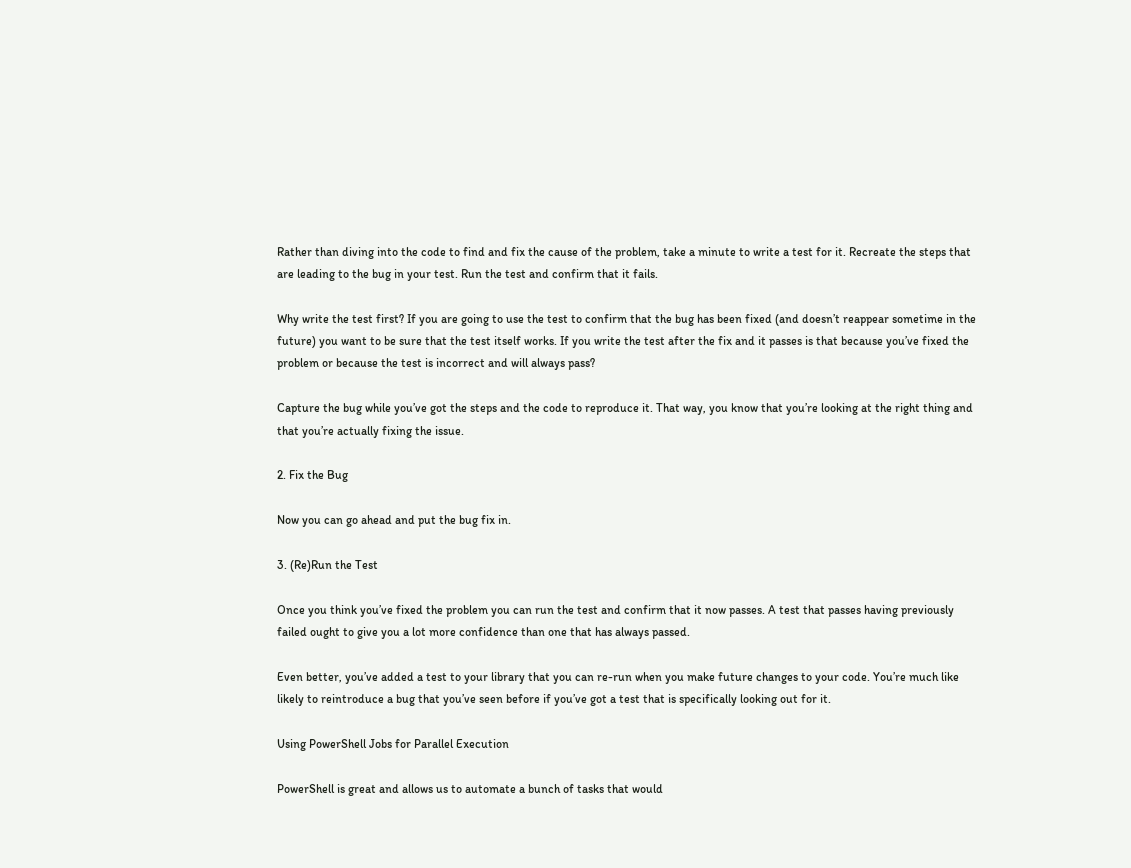Rather than diving into the code to find and fix the cause of the problem, take a minute to write a test for it. Recreate the steps that are leading to the bug in your test. Run the test and confirm that it fails.

Why write the test first? If you are going to use the test to confirm that the bug has been fixed (and doesn’t reappear sometime in the future) you want to be sure that the test itself works. If you write the test after the fix and it passes is that because you’ve fixed the problem or because the test is incorrect and will always pass?

Capture the bug while you’ve got the steps and the code to reproduce it. That way, you know that you’re looking at the right thing and that you’re actually fixing the issue.

2. Fix the Bug

Now you can go ahead and put the bug fix in.

3. (Re)Run the Test

Once you think you’ve fixed the problem you can run the test and confirm that it now passes. A test that passes having previously failed ought to give you a lot more confidence than one that has always passed.

Even better, you’ve added a test to your library that you can re-run when you make future changes to your code. You’re much like likely to reintroduce a bug that you’ve seen before if you’ve got a test that is specifically looking out for it.

Using PowerShell Jobs for Parallel Execution

PowerShell is great and allows us to automate a bunch of tasks that would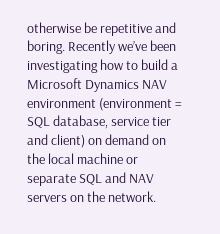otherwise be repetitive and boring. Recently we’ve been investigating how to build a Microsoft Dynamics NAV environment (environment = SQL database, service tier and client) on demand on the local machine or separate SQL and NAV servers on the network.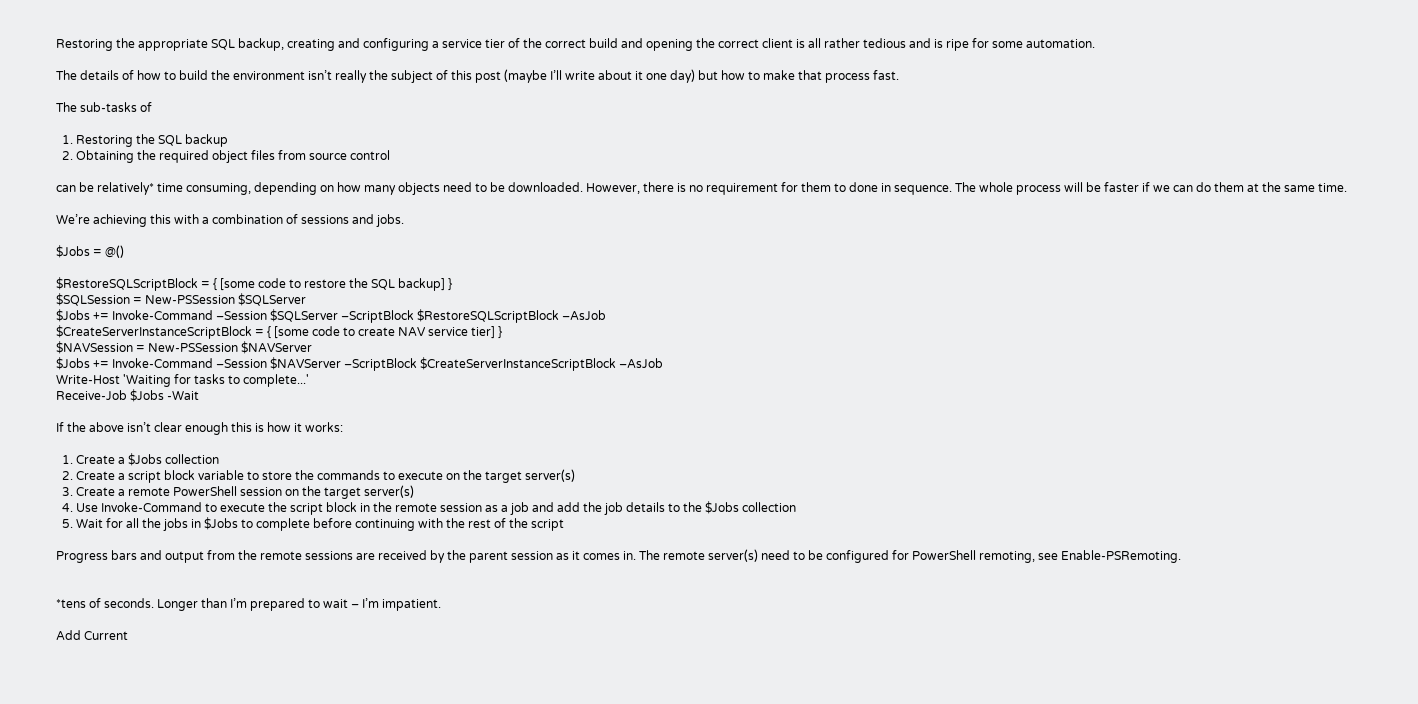Restoring the appropriate SQL backup, creating and configuring a service tier of the correct build and opening the correct client is all rather tedious and is ripe for some automation.

The details of how to build the environment isn’t really the subject of this post (maybe I’ll write about it one day) but how to make that process fast.

The sub-tasks of

  1. Restoring the SQL backup
  2. Obtaining the required object files from source control

can be relatively* time consuming, depending on how many objects need to be downloaded. However, there is no requirement for them to done in sequence. The whole process will be faster if we can do them at the same time.

We’re achieving this with a combination of sessions and jobs.

$Jobs = @()

$RestoreSQLScriptBlock = { [some code to restore the SQL backup] }
$SQLSession = New-PSSession $SQLServer
$Jobs += Invoke-Command –Session $SQLServer –ScriptBlock $RestoreSQLScriptBlock –AsJob
$CreateServerInstanceScriptBlock = { [some code to create NAV service tier] }
$NAVSession = New-PSSession $NAVServer
$Jobs += Invoke-Command –Session $NAVServer –ScriptBlock $CreateServerInstanceScriptBlock –AsJob
Write-Host 'Waiting for tasks to complete...'
Receive-Job $Jobs -Wait

If the above isn’t clear enough this is how it works:

  1. Create a $Jobs collection
  2. Create a script block variable to store the commands to execute on the target server(s)
  3. Create a remote PowerShell session on the target server(s)
  4. Use Invoke-Command to execute the script block in the remote session as a job and add the job details to the $Jobs collection
  5. Wait for all the jobs in $Jobs to complete before continuing with the rest of the script

Progress bars and output from the remote sessions are received by the parent session as it comes in. The remote server(s) need to be configured for PowerShell remoting, see Enable-PSRemoting.


*tens of seconds. Longer than I’m prepared to wait – I’m impatient.

Add Current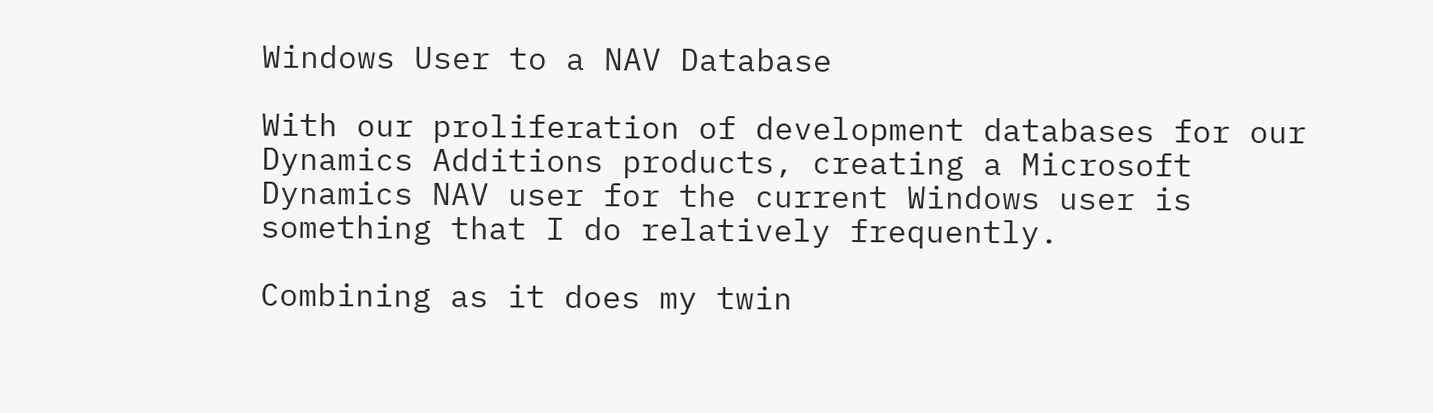Windows User to a NAV Database

With our proliferation of development databases for our Dynamics Additions products, creating a Microsoft Dynamics NAV user for the current Windows user is something that I do relatively frequently.

Combining as it does my twin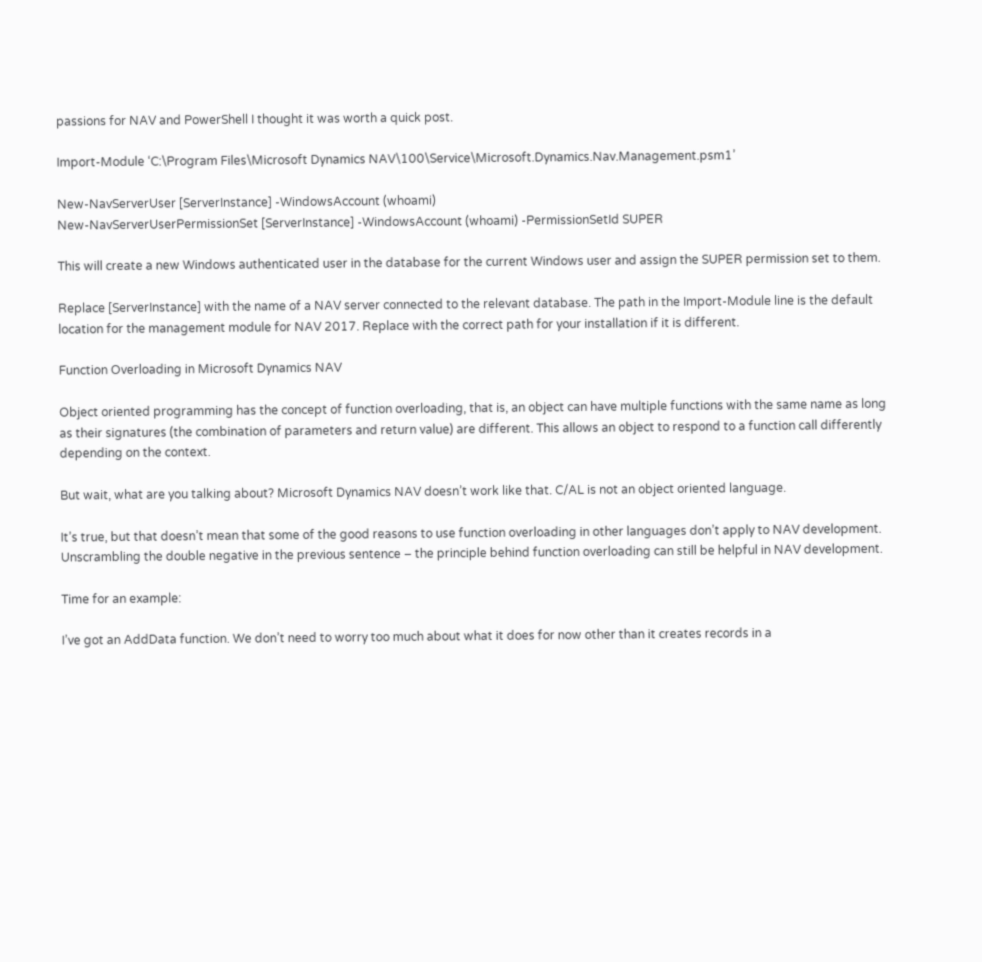passions for NAV and PowerShell I thought it was worth a quick post.

Import-Module ‘C:\Program Files\Microsoft Dynamics NAV\100\Service\Microsoft.Dynamics.Nav.Management.psm1’

New-NavServerUser [ServerInstance] -WindowsAccount (whoami)
New-NavServerUserPermissionSet [ServerInstance] -WindowsAccount (whoami) -PermissionSetId SUPER

This will create a new Windows authenticated user in the database for the current Windows user and assign the SUPER permission set to them.

Replace [ServerInstance] with the name of a NAV server connected to the relevant database. The path in the Import-Module line is the default location for the management module for NAV 2017. Replace with the correct path for your installation if it is different.

Function Overloading in Microsoft Dynamics NAV

Object oriented programming has the concept of function overloading, that is, an object can have multiple functions with the same name as long as their signatures (the combination of parameters and return value) are different. This allows an object to respond to a function call differently depending on the context.

But wait, what are you talking about? Microsoft Dynamics NAV doesn’t work like that. C/AL is not an object oriented language.

It’s true, but that doesn’t mean that some of the good reasons to use function overloading in other languages don’t apply to NAV development. Unscrambling the double negative in the previous sentence – the principle behind function overloading can still be helpful in NAV development.

Time for an example:

I’ve got an AddData function. We don’t need to worry too much about what it does for now other than it creates records in a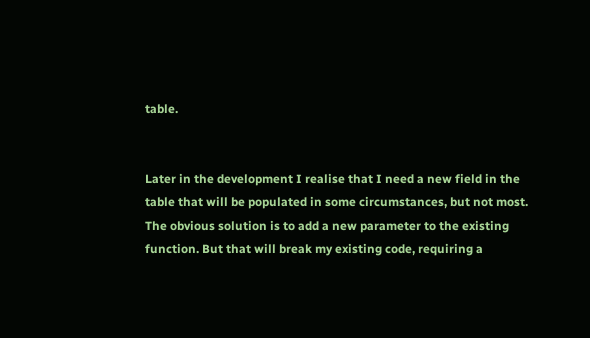table.


Later in the development I realise that I need a new field in the table that will be populated in some circumstances, but not most. The obvious solution is to add a new parameter to the existing function. But that will break my existing code, requiring a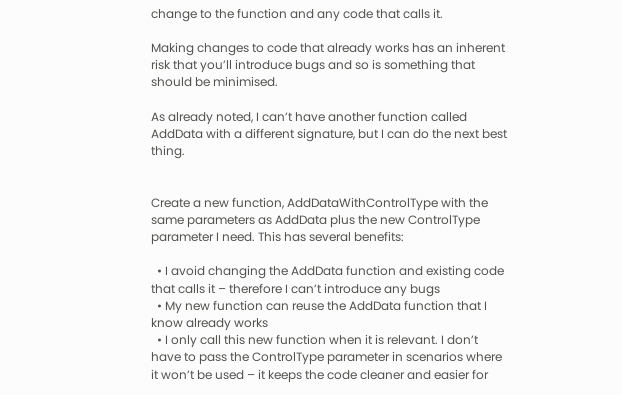change to the function and any code that calls it.

Making changes to code that already works has an inherent risk that you’ll introduce bugs and so is something that should be minimised.

As already noted, I can’t have another function called AddData with a different signature, but I can do the next best thing.


Create a new function, AddDataWithControlType with the same parameters as AddData plus the new ControlType parameter I need. This has several benefits:

  • I avoid changing the AddData function and existing code that calls it – therefore I can’t introduce any bugs
  • My new function can reuse the AddData function that I know already works
  • I only call this new function when it is relevant. I don’t have to pass the ControlType parameter in scenarios where it won’t be used – it keeps the code cleaner and easier for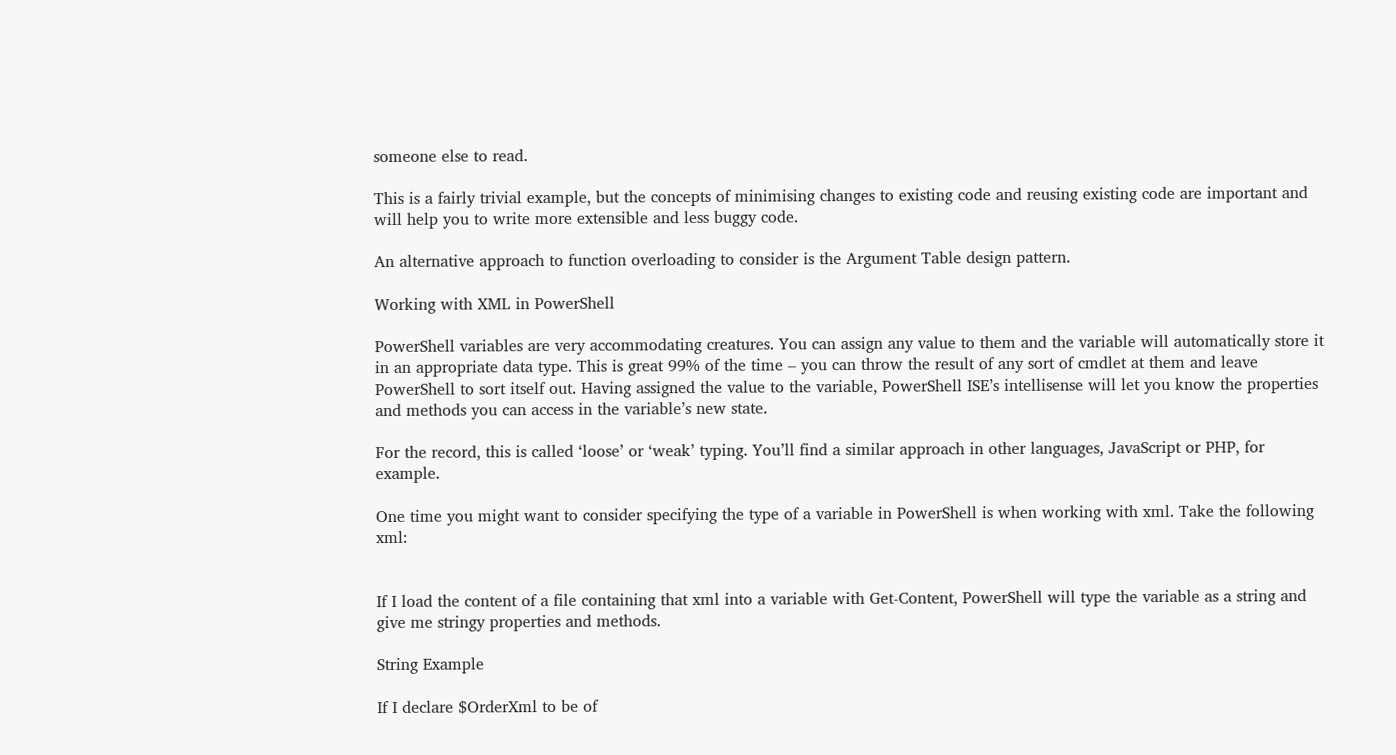someone else to read.

This is a fairly trivial example, but the concepts of minimising changes to existing code and reusing existing code are important and will help you to write more extensible and less buggy code.

An alternative approach to function overloading to consider is the Argument Table design pattern.

Working with XML in PowerShell

PowerShell variables are very accommodating creatures. You can assign any value to them and the variable will automatically store it in an appropriate data type. This is great 99% of the time – you can throw the result of any sort of cmdlet at them and leave PowerShell to sort itself out. Having assigned the value to the variable, PowerShell ISE’s intellisense will let you know the properties and methods you can access in the variable’s new state.

For the record, this is called ‘loose’ or ‘weak’ typing. You’ll find a similar approach in other languages, JavaScript or PHP, for example.

One time you might want to consider specifying the type of a variable in PowerShell is when working with xml. Take the following xml:


If I load the content of a file containing that xml into a variable with Get-Content, PowerShell will type the variable as a string and give me stringy properties and methods.

String Example

If I declare $OrderXml to be of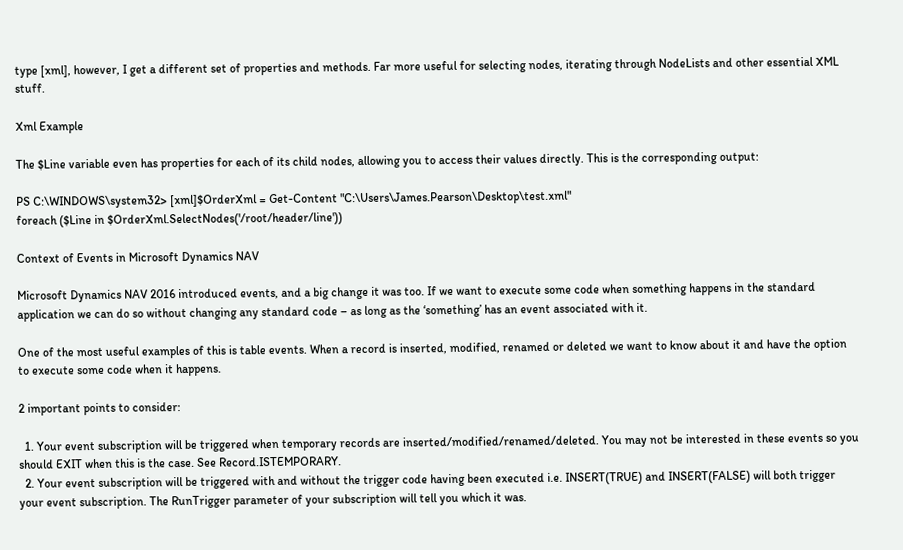type [xml], however, I get a different set of properties and methods. Far more useful for selecting nodes, iterating through NodeLists and other essential XML stuff.

Xml Example

The $Line variable even has properties for each of its child nodes, allowing you to access their values directly. This is the corresponding output:

PS C:\WINDOWS\system32> [xml]$OrderXml = Get-Content "C:\Users\James.Pearson\Desktop\test.xml"
foreach ($Line in $OrderXml.SelectNodes('/root/header/line'))

Context of Events in Microsoft Dynamics NAV

Microsoft Dynamics NAV 2016 introduced events, and a big change it was too. If we want to execute some code when something happens in the standard application we can do so without changing any standard code – as long as the ‘something’ has an event associated with it.

One of the most useful examples of this is table events. When a record is inserted, modified, renamed or deleted we want to know about it and have the option to execute some code when it happens.

2 important points to consider:

  1. Your event subscription will be triggered when temporary records are inserted/modified/renamed/deleted. You may not be interested in these events so you should EXIT when this is the case. See Record.ISTEMPORARY.
  2. Your event subscription will be triggered with and without the trigger code having been executed i.e. INSERT(TRUE) and INSERT(FALSE) will both trigger your event subscription. The RunTrigger parameter of your subscription will tell you which it was.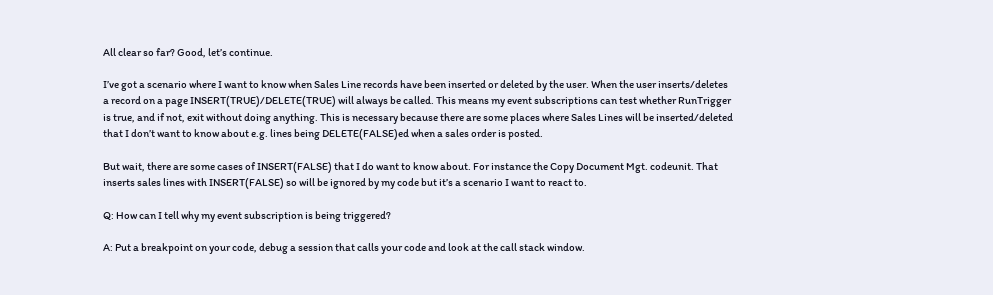All clear so far? Good, let’s continue.

I’ve got a scenario where I want to know when Sales Line records have been inserted or deleted by the user. When the user inserts/deletes a record on a page INSERT(TRUE)/DELETE(TRUE) will always be called. This means my event subscriptions can test whether RunTrigger is true, and if not, exit without doing anything. This is necessary because there are some places where Sales Lines will be inserted/deleted that I don’t want to know about e.g. lines being DELETE(FALSE)ed when a sales order is posted.

But wait, there are some cases of INSERT(FALSE) that I do want to know about. For instance the Copy Document Mgt. codeunit. That inserts sales lines with INSERT(FALSE) so will be ignored by my code but it’s a scenario I want to react to.

Q: How can I tell why my event subscription is being triggered?

A: Put a breakpoint on your code, debug a session that calls your code and look at the call stack window.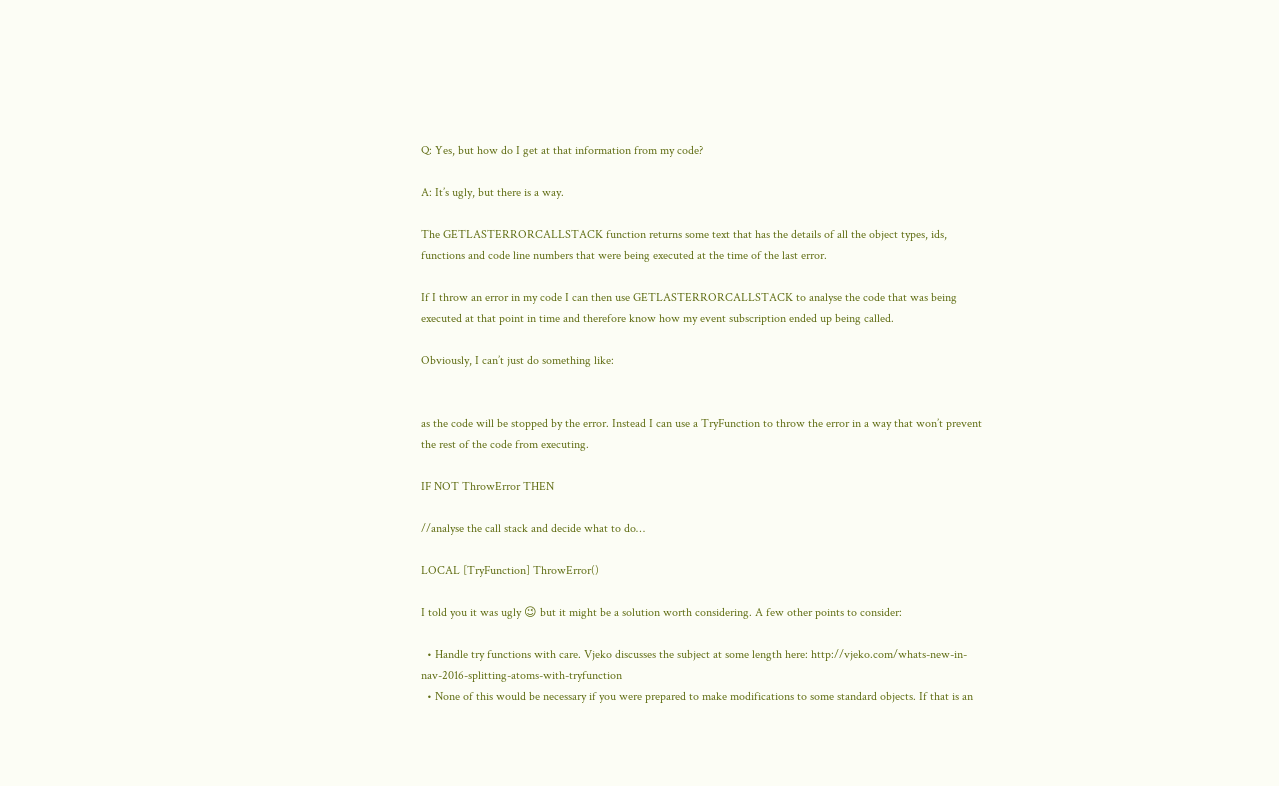Q: Yes, but how do I get at that information from my code?

A: It’s ugly, but there is a way.

The GETLASTERRORCALLSTACK function returns some text that has the details of all the object types, ids, functions and code line numbers that were being executed at the time of the last error.

If I throw an error in my code I can then use GETLASTERRORCALLSTACK to analyse the code that was being executed at that point in time and therefore know how my event subscription ended up being called.

Obviously, I can’t just do something like:


as the code will be stopped by the error. Instead I can use a TryFunction to throw the error in a way that won’t prevent the rest of the code from executing.

IF NOT ThrowError THEN

//analyse the call stack and decide what to do…

LOCAL [TryFunction] ThrowError()

I told you it was ugly 😉 but it might be a solution worth considering. A few other points to consider:

  • Handle try functions with care. Vjeko discusses the subject at some length here: http://vjeko.com/whats-new-in-nav-2016-splitting-atoms-with-tryfunction
  • None of this would be necessary if you were prepared to make modifications to some standard objects. If that is an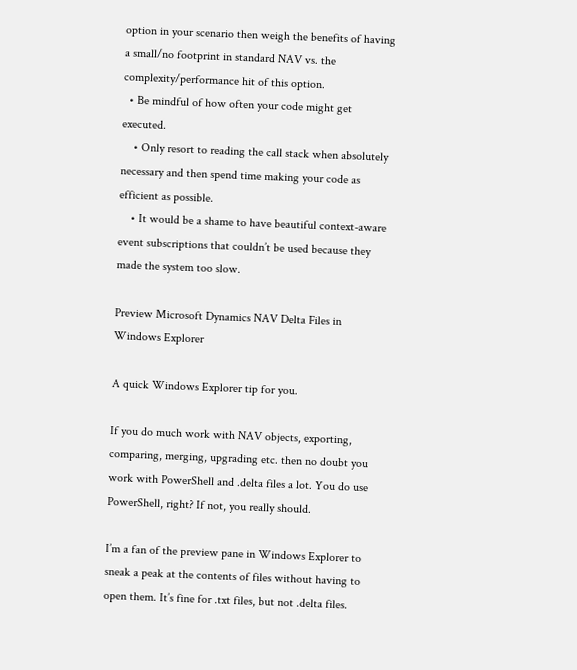option in your scenario then weigh the benefits of having a small/no footprint in standard NAV vs. the complexity/performance hit of this option.
  • Be mindful of how often your code might get executed.
    • Only resort to reading the call stack when absolutely necessary and then spend time making your code as efficient as possible.
    • It would be a shame to have beautiful context-aware event subscriptions that couldn’t be used because they made the system too slow.

Preview Microsoft Dynamics NAV Delta Files in Windows Explorer

A quick Windows Explorer tip for you.

If you do much work with NAV objects, exporting, comparing, merging, upgrading etc. then no doubt you work with PowerShell and .delta files a lot. You do use PowerShell, right? If not, you really should.

I’m a fan of the preview pane in Windows Explorer to sneak a peak at the contents of files without having to open them. It’s fine for .txt files, but not .delta files.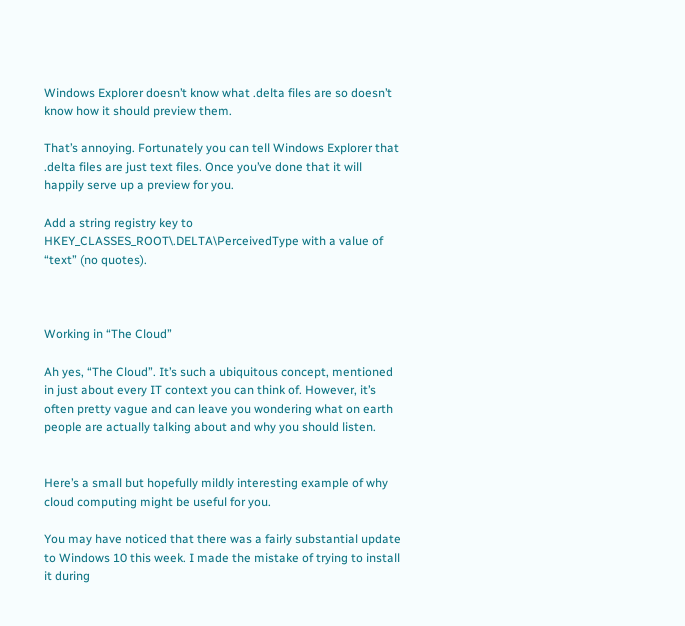Windows Explorer doesn’t know what .delta files are so doesn’t know how it should preview them.

That’s annoying. Fortunately you can tell Windows Explorer that .delta files are just text files. Once you’ve done that it will happily serve up a preview for you.

Add a string registry key to HKEY_CLASSES_ROOT\.DELTA\PerceivedType with a value of “text” (no quotes).



Working in “The Cloud”

Ah yes, “The Cloud”. It’s such a ubiquitous concept, mentioned in just about every IT context you can think of. However, it’s often pretty vague and can leave you wondering what on earth people are actually talking about and why you should listen.


Here’s a small but hopefully mildly interesting example of why cloud computing might be useful for you.

You may have noticed that there was a fairly substantial update to Windows 10 this week. I made the mistake of trying to install it during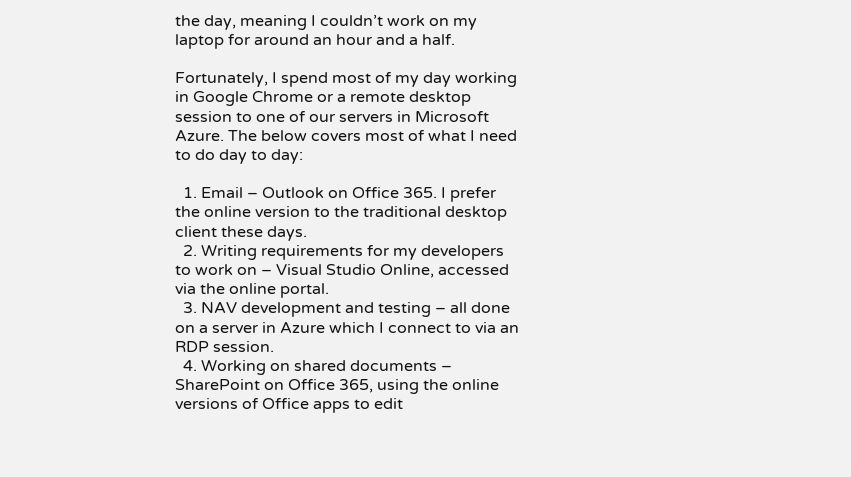the day, meaning I couldn’t work on my laptop for around an hour and a half.

Fortunately, I spend most of my day working in Google Chrome or a remote desktop session to one of our servers in Microsoft Azure. The below covers most of what I need to do day to day:

  1. Email – Outlook on Office 365. I prefer the online version to the traditional desktop client these days.
  2. Writing requirements for my developers to work on – Visual Studio Online, accessed via the online portal.
  3. NAV development and testing – all done on a server in Azure which I connect to via an RDP session.
  4. Working on shared documents – SharePoint on Office 365, using the online versions of Office apps to edit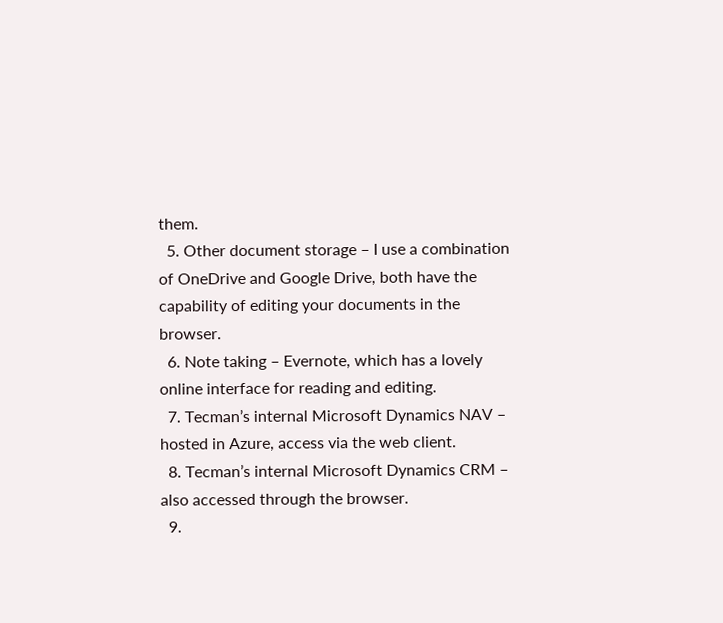them.
  5. Other document storage – I use a combination of OneDrive and Google Drive, both have the capability of editing your documents in the browser.
  6. Note taking – Evernote, which has a lovely online interface for reading and editing.
  7. Tecman’s internal Microsoft Dynamics NAV – hosted in Azure, access via the web client.
  8. Tecman’s internal Microsoft Dynamics CRM – also accessed through the browser.
  9.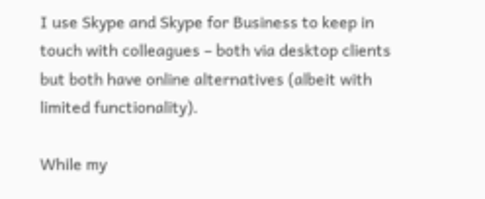I use Skype and Skype for Business to keep in touch with colleagues – both via desktop clients but both have online alternatives (albeit with limited functionality).

While my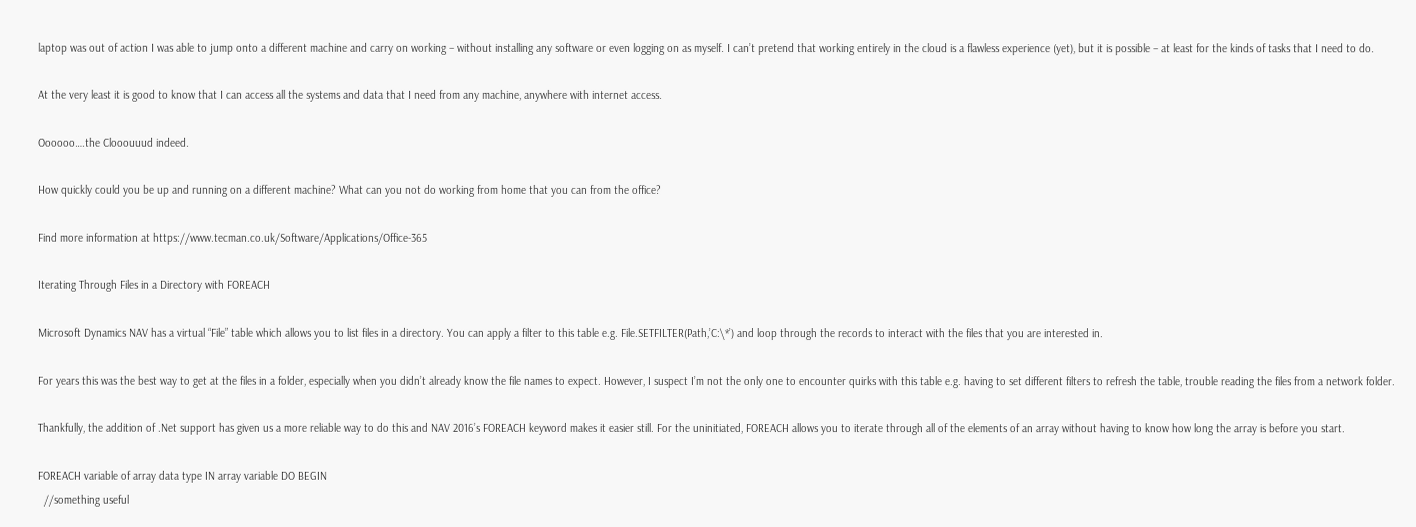laptop was out of action I was able to jump onto a different machine and carry on working – without installing any software or even logging on as myself. I can’t pretend that working entirely in the cloud is a flawless experience (yet), but it is possible – at least for the kinds of tasks that I need to do.

At the very least it is good to know that I can access all the systems and data that I need from any machine, anywhere with internet access.

Oooooo….the Clooouuud indeed.

How quickly could you be up and running on a different machine? What can you not do working from home that you can from the office?

Find more information at https://www.tecman.co.uk/Software/Applications/Office-365

Iterating Through Files in a Directory with FOREACH

Microsoft Dynamics NAV has a virtual “File” table which allows you to list files in a directory. You can apply a filter to this table e.g. File.SETFILTER(Path,’C:\*’) and loop through the records to interact with the files that you are interested in.

For years this was the best way to get at the files in a folder, especially when you didn’t already know the file names to expect. However, I suspect I’m not the only one to encounter quirks with this table e.g. having to set different filters to refresh the table, trouble reading the files from a network folder.

Thankfully, the addition of .Net support has given us a more reliable way to do this and NAV 2016’s FOREACH keyword makes it easier still. For the uninitiated, FOREACH allows you to iterate through all of the elements of an array without having to know how long the array is before you start.

FOREACH variable of array data type IN array variable DO BEGIN
  //something useful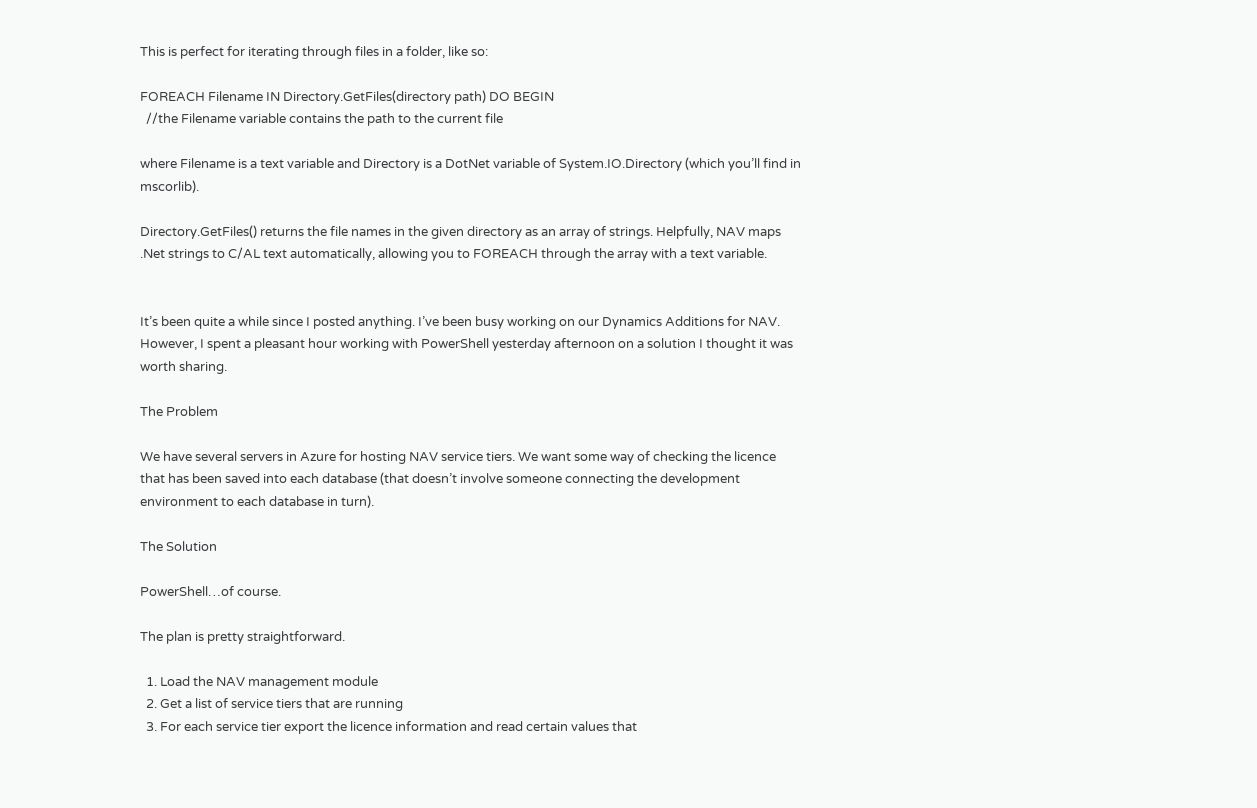This is perfect for iterating through files in a folder, like so:

FOREACH Filename IN Directory.GetFiles(directory path) DO BEGIN
  //the Filename variable contains the path to the current file

where Filename is a text variable and Directory is a DotNet variable of System.IO.Directory (which you’ll find in mscorlib).

Directory.GetFiles() returns the file names in the given directory as an array of strings. Helpfully, NAV maps .Net strings to C/AL text automatically, allowing you to FOREACH through the array with a text variable.


It’s been quite a while since I posted anything. I’ve been busy working on our Dynamics Additions for NAV. However, I spent a pleasant hour working with PowerShell yesterday afternoon on a solution I thought it was worth sharing.

The Problem

We have several servers in Azure for hosting NAV service tiers. We want some way of checking the licence that has been saved into each database (that doesn’t involve someone connecting the development environment to each database in turn).

The Solution

PowerShell…of course.

The plan is pretty straightforward.

  1. Load the NAV management module
  2. Get a list of service tiers that are running
  3. For each service tier export the licence information and read certain values that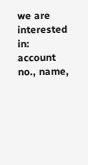we are interested in: account no., name,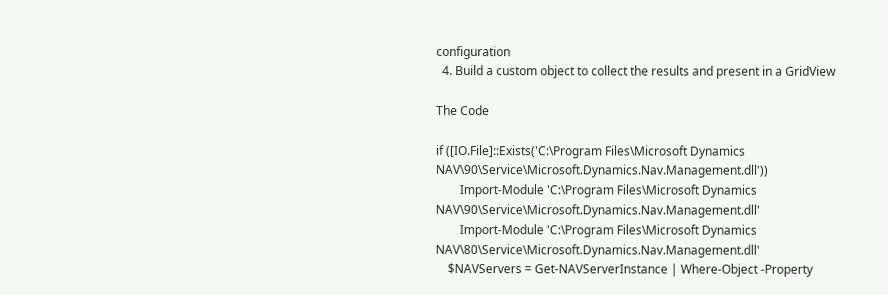configuration
  4. Build a custom object to collect the results and present in a GridView

The Code

if ([IO.File]::Exists('C:\Program Files\Microsoft Dynamics NAV\90\Service\Microsoft.Dynamics.Nav.Management.dll'))
        Import-Module 'C:\Program Files\Microsoft Dynamics NAV\90\Service\Microsoft.Dynamics.Nav.Management.dll'
        Import-Module 'C:\Program Files\Microsoft Dynamics NAV\80\Service\Microsoft.Dynamics.Nav.Management.dll'
    $NAVServers = Get-NAVServerInstance | Where-Object -Property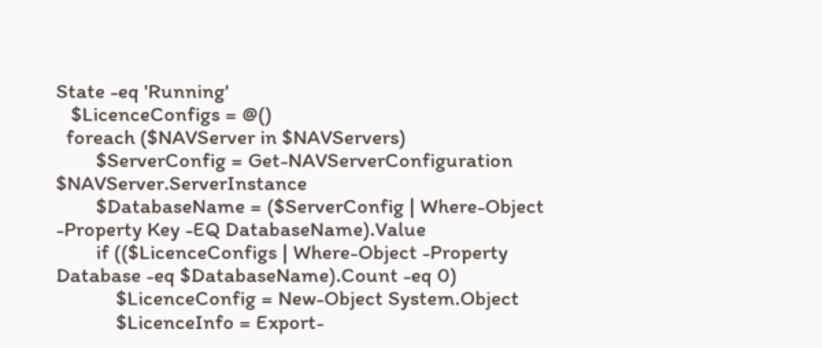State -eq 'Running'
   $LicenceConfigs = @()
  foreach ($NAVServer in $NAVServers)
        $ServerConfig = Get-NAVServerConfiguration $NAVServer.ServerInstance
        $DatabaseName = ($ServerConfig | Where-Object -Property Key -EQ DatabaseName).Value
        if (($LicenceConfigs | Where-Object -Property Database -eq $DatabaseName).Count -eq 0)
            $LicenceConfig = New-Object System.Object
            $LicenceInfo = Export-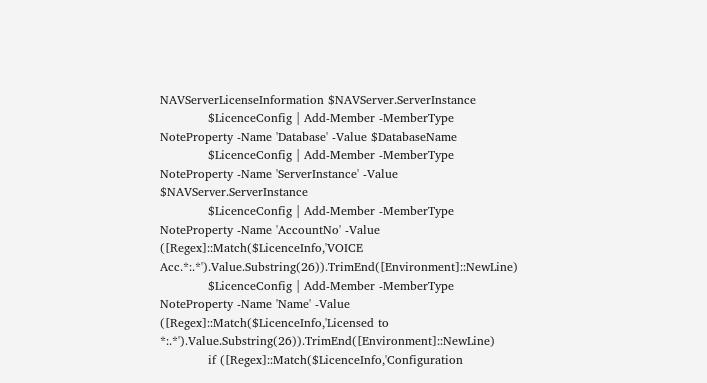NAVServerLicenseInformation $NAVServer.ServerInstance
            $LicenceConfig | Add-Member -MemberType NoteProperty -Name 'Database' -Value $DatabaseName
            $LicenceConfig | Add-Member -MemberType NoteProperty -Name 'ServerInstance' -Value $NAVServer.ServerInstance
            $LicenceConfig | Add-Member -MemberType NoteProperty -Name 'AccountNo' -Value ([Regex]::Match($LicenceInfo,'VOICE Acc.*:.*').Value.Substring(26)).TrimEnd([Environment]::NewLine)
            $LicenceConfig | Add-Member -MemberType NoteProperty -Name 'Name' -Value ([Regex]::Match($LicenceInfo,'Licensed to *:.*').Value.Substring(26)).TrimEnd([Environment]::NewLine)
            if ([Regex]::Match($LicenceInfo,'Configuration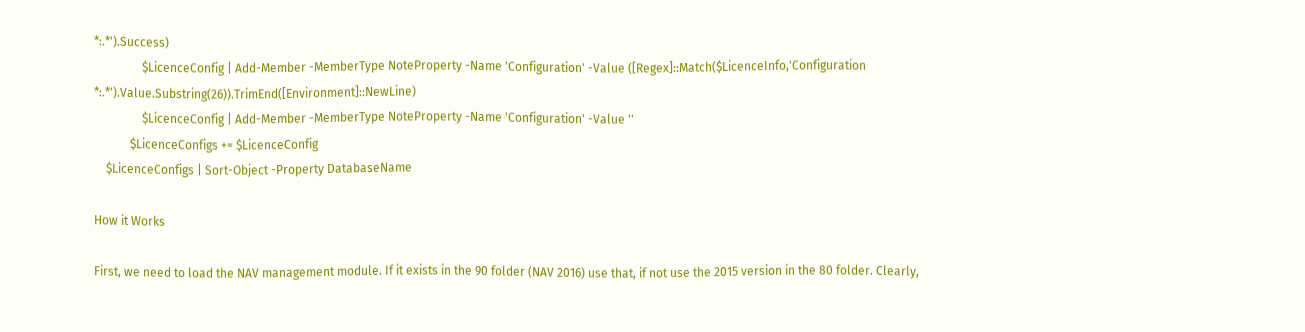*:.*').Success)
                $LicenceConfig | Add-Member -MemberType NoteProperty -Name 'Configuration' -Value ([Regex]::Match($LicenceInfo,'Configuration *:.*').Value.Substring(26)).TrimEnd([Environment]::NewLine)
                $LicenceConfig | Add-Member -MemberType NoteProperty -Name 'Configuration' -Value ''
            $LicenceConfigs += $LicenceConfig
    $LicenceConfigs | Sort-Object -Property DatabaseName

How it Works

First, we need to load the NAV management module. If it exists in the 90 folder (NAV 2016) use that, if not use the 2015 version in the 80 folder. Clearly,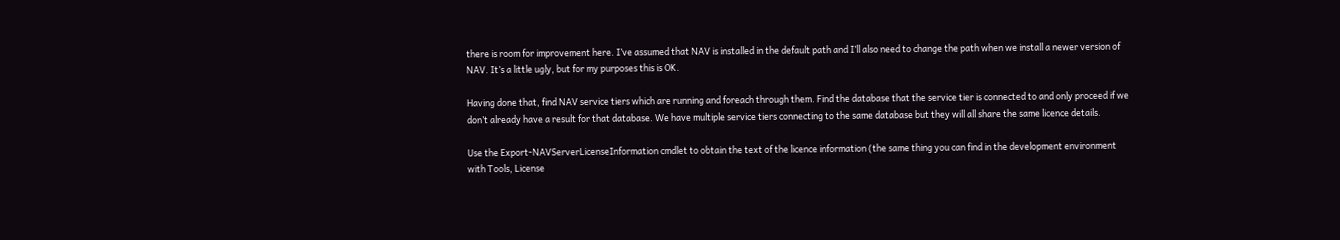there is room for improvement here. I’ve assumed that NAV is installed in the default path and I’ll also need to change the path when we install a newer version of NAV. It’s a little ugly, but for my purposes this is OK.

Having done that, find NAV service tiers which are running and foreach through them. Find the database that the service tier is connected to and only proceed if we don’t already have a result for that database. We have multiple service tiers connecting to the same database but they will all share the same licence details.

Use the Export-NAVServerLicenseInformation cmdlet to obtain the text of the licence information (the same thing you can find in the development environment with Tools, License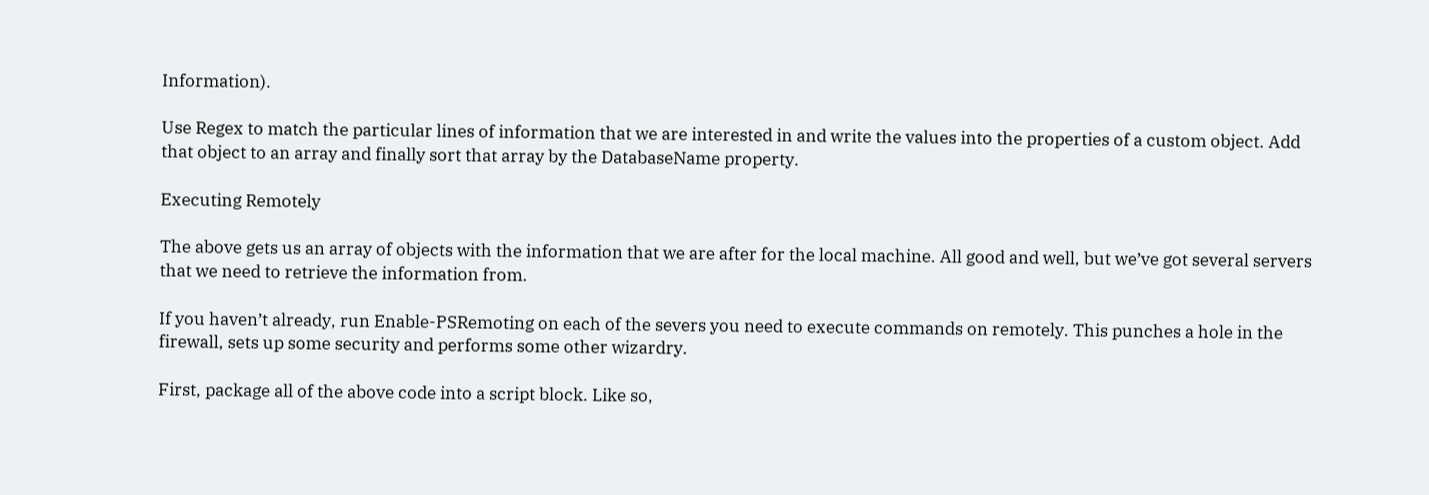Information).

Use Regex to match the particular lines of information that we are interested in and write the values into the properties of a custom object. Add that object to an array and finally sort that array by the DatabaseName property.

Executing Remotely

The above gets us an array of objects with the information that we are after for the local machine. All good and well, but we’ve got several servers that we need to retrieve the information from.

If you haven’t already, run Enable-PSRemoting on each of the severs you need to execute commands on remotely. This punches a hole in the firewall, sets up some security and performs some other wizardry.

First, package all of the above code into a script block. Like so,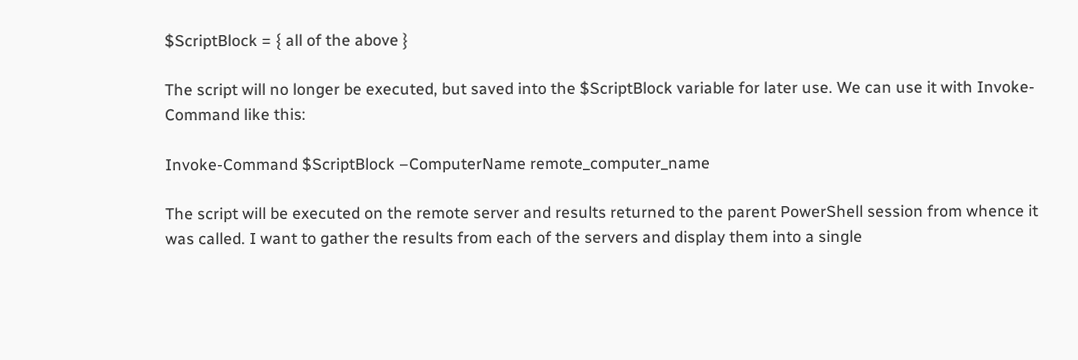$ScriptBlock = { all of the above }

The script will no longer be executed, but saved into the $ScriptBlock variable for later use. We can use it with Invoke-Command like this:

Invoke-Command $ScriptBlock –ComputerName remote_computer_name

The script will be executed on the remote server and results returned to the parent PowerShell session from whence it was called. I want to gather the results from each of the servers and display them into a single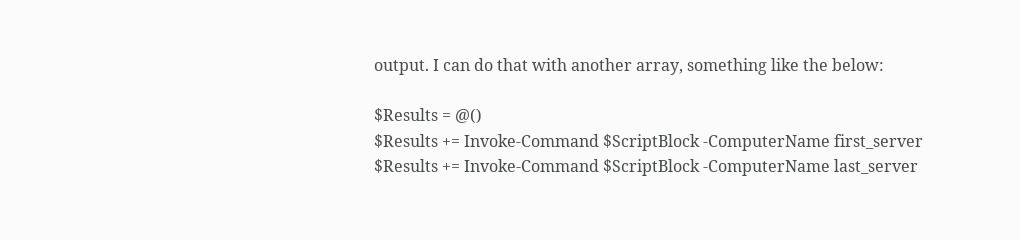output. I can do that with another array, something like the below:

$Results = @()
$Results += Invoke-Command $ScriptBlock -ComputerName first_server
$Results += Invoke-Command $ScriptBlock -ComputerName last_server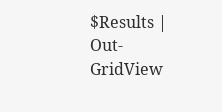$Results | Out-GridView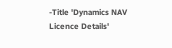-Title 'Dynamics NAV Licence Details'